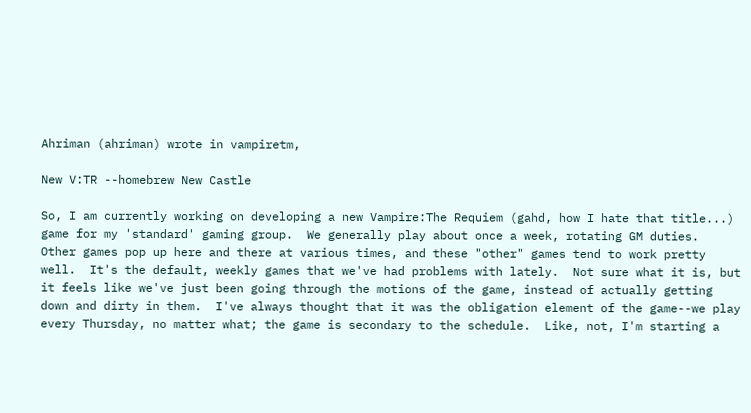Ahriman (ahriman) wrote in vampiretm,

New V:TR --homebrew New Castle

So, I am currently working on developing a new Vampire:The Requiem (gahd, how I hate that title...) game for my 'standard' gaming group.  We generally play about once a week, rotating GM duties.  Other games pop up here and there at various times, and these "other" games tend to work pretty well.  It's the default, weekly games that we've had problems with lately.  Not sure what it is, but it feels like we've just been going through the motions of the game, instead of actually getting down and dirty in them.  I've always thought that it was the obligation element of the game--we play every Thursday, no matter what; the game is secondary to the schedule.  Like, not, I'm starting a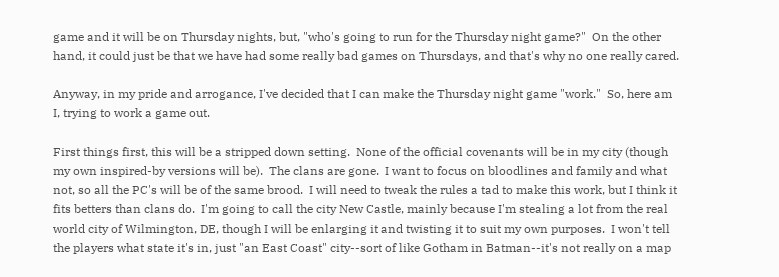game and it will be on Thursday nights, but, "who's going to run for the Thursday night game?"  On the other hand, it could just be that we have had some really bad games on Thursdays, and that's why no one really cared.

Anyway, in my pride and arrogance, I've decided that I can make the Thursday night game "work."  So, here am I, trying to work a game out.

First things first, this will be a stripped down setting.  None of the official covenants will be in my city (though my own inspired-by versions will be).  The clans are gone.  I want to focus on bloodlines and family and what not, so all the PC's will be of the same brood.  I will need to tweak the rules a tad to make this work, but I think it fits betters than clans do.  I'm going to call the city New Castle, mainly because I'm stealing a lot from the real world city of Wilmington, DE, though I will be enlarging it and twisting it to suit my own purposes.  I won't tell the players what state it's in, just "an East Coast" city--sort of like Gotham in Batman--it's not really on a map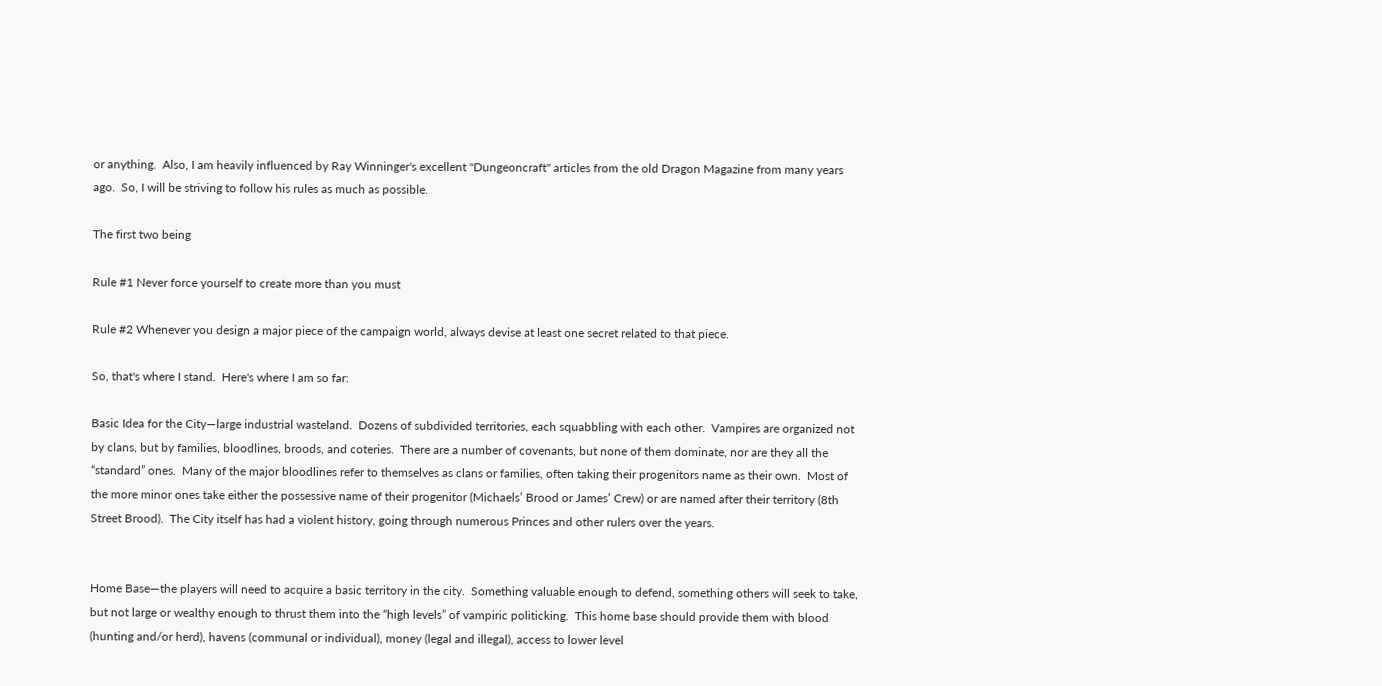or anything.  Also, I am heavily influenced by Ray Winninger's excellent "Dungeoncraft" articles from the old Dragon Magazine from many years ago.  So, I will be striving to follow his rules as much as possible.

The first two being

Rule #1 Never force yourself to create more than you must

Rule #2 Whenever you design a major piece of the campaign world, always devise at least one secret related to that piece.

So, that's where I stand.  Here's where I am so far:

Basic Idea for the City—large industrial wasteland.  Dozens of subdivided territories, each squabbling with each other.  Vampires are organized not by clans, but by families, bloodlines, broods, and coteries.  There are a number of covenants, but none of them dominate, nor are they all the “standard” ones.  Many of the major bloodlines refer to themselves as clans or families, often taking their progenitors name as their own.  Most of the more minor ones take either the possessive name of their progenitor (Michaels’ Brood or James’ Crew) or are named after their territory (8th Street Brood).  The City itself has had a violent history, going through numerous Princes and other rulers over the years.


Home Base—the players will need to acquire a basic territory in the city.  Something valuable enough to defend, something others will seek to take, but not large or wealthy enough to thrust them into the “high levels” of vampiric politicking.  This home base should provide them with blood (hunting and/or herd), havens (communal or individual), money (legal and illegal), access to lower level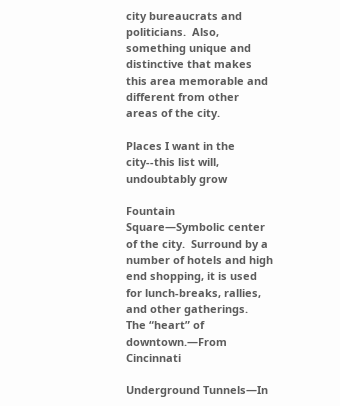city bureaucrats and politicians.  Also, something unique and distinctive that makes this area memorable and different from other areas of the city.

Places I want in the city--this list will, undoubtably grow

Fountain Square—Symbolic center of the city.  Surround by a number of hotels and high end shopping, it is used for lunch-breaks, rallies, and other gatherings.  The “heart” of downtown.—From Cincinnati

Underground Tunnels—In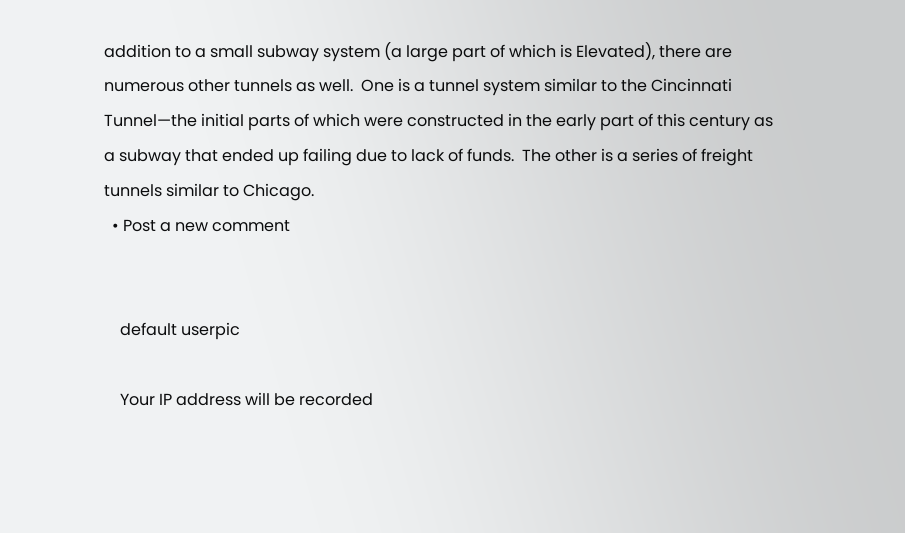addition to a small subway system (a large part of which is Elevated), there are numerous other tunnels as well.  One is a tunnel system similar to the Cincinnati Tunnel—the initial parts of which were constructed in the early part of this century as a subway that ended up failing due to lack of funds.  The other is a series of freight tunnels similar to Chicago.
  • Post a new comment


    default userpic

    Your IP address will be recorded